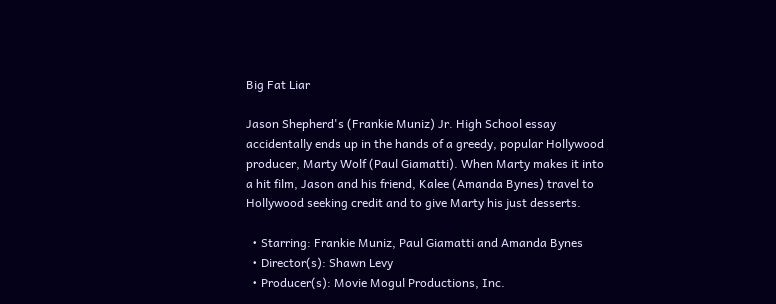Big Fat Liar

Jason Shepherd's (Frankie Muniz) Jr. High School essay accidentally ends up in the hands of a greedy, popular Hollywood producer, Marty Wolf (Paul Giamatti). When Marty makes it into a hit film, Jason and his friend, Kalee (Amanda Bynes) travel to Hollywood seeking credit and to give Marty his just desserts.

  • Starring: Frankie Muniz, Paul Giamatti and Amanda Bynes
  • Director(s): Shawn Levy
  • Producer(s): Movie Mogul Productions, Inc.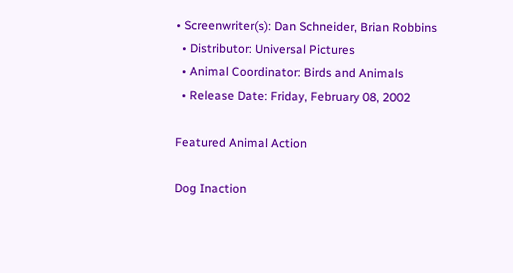• Screenwriter(s): Dan Schneider, Brian Robbins
  • Distributor: Universal Pictures
  • Animal Coordinator: Birds and Animals
  • Release Date: Friday, February 08, 2002

Featured Animal Action

Dog Inaction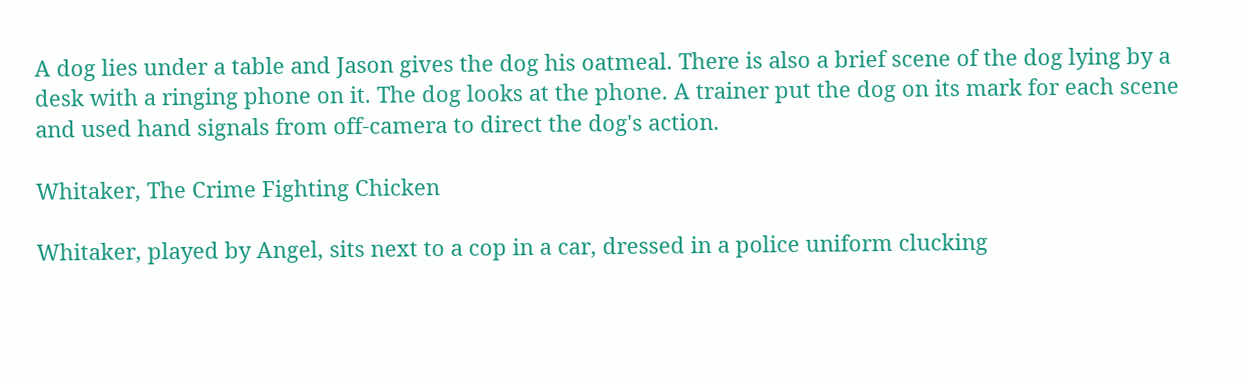A dog lies under a table and Jason gives the dog his oatmeal. There is also a brief scene of the dog lying by a desk with a ringing phone on it. The dog looks at the phone. A trainer put the dog on its mark for each scene and used hand signals from off-camera to direct the dog's action.

Whitaker, The Crime Fighting Chicken

Whitaker, played by Angel, sits next to a cop in a car, dressed in a police uniform clucking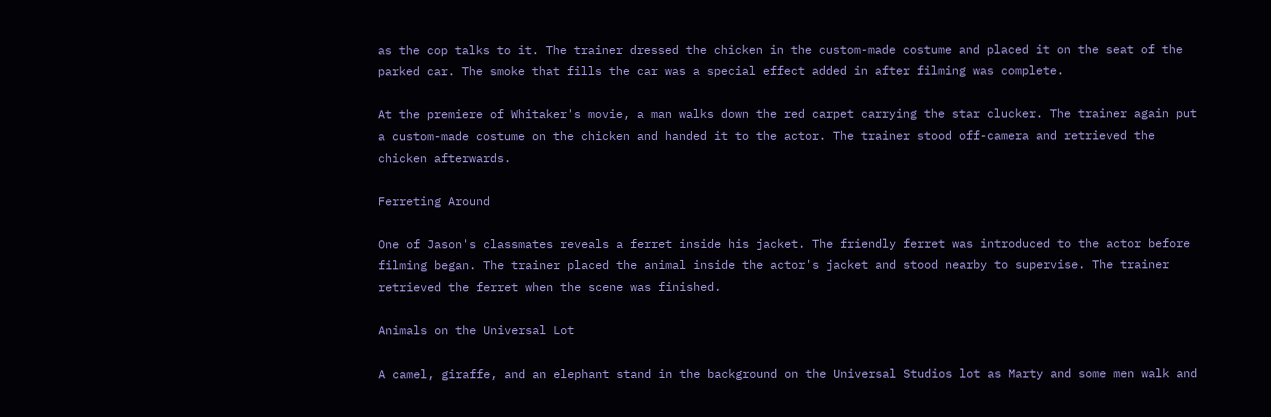as the cop talks to it. The trainer dressed the chicken in the custom-made costume and placed it on the seat of the parked car. The smoke that fills the car was a special effect added in after filming was complete.

At the premiere of Whitaker's movie, a man walks down the red carpet carrying the star clucker. The trainer again put a custom-made costume on the chicken and handed it to the actor. The trainer stood off-camera and retrieved the chicken afterwards.

Ferreting Around

One of Jason's classmates reveals a ferret inside his jacket. The friendly ferret was introduced to the actor before filming began. The trainer placed the animal inside the actor's jacket and stood nearby to supervise. The trainer retrieved the ferret when the scene was finished.

Animals on the Universal Lot

A camel, giraffe, and an elephant stand in the background on the Universal Studios lot as Marty and some men walk and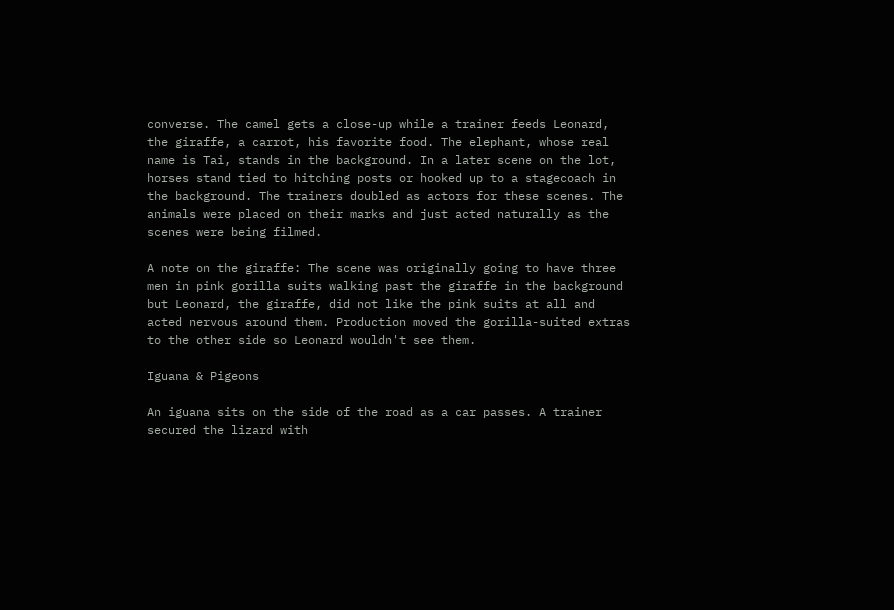converse. The camel gets a close-up while a trainer feeds Leonard, the giraffe, a carrot, his favorite food. The elephant, whose real name is Tai, stands in the background. In a later scene on the lot, horses stand tied to hitching posts or hooked up to a stagecoach in the background. The trainers doubled as actors for these scenes. The animals were placed on their marks and just acted naturally as the scenes were being filmed.

A note on the giraffe: The scene was originally going to have three men in pink gorilla suits walking past the giraffe in the background but Leonard, the giraffe, did not like the pink suits at all and acted nervous around them. Production moved the gorilla-suited extras to the other side so Leonard wouldn't see them.

Iguana & Pigeons

An iguana sits on the side of the road as a car passes. A trainer secured the lizard with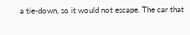a tie-down, so it would not escape. The car that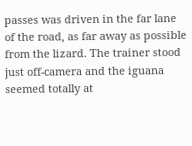passes was driven in the far lane of the road, as far away as possible from the lizard. The trainer stood just off-camera and the iguana seemed totally at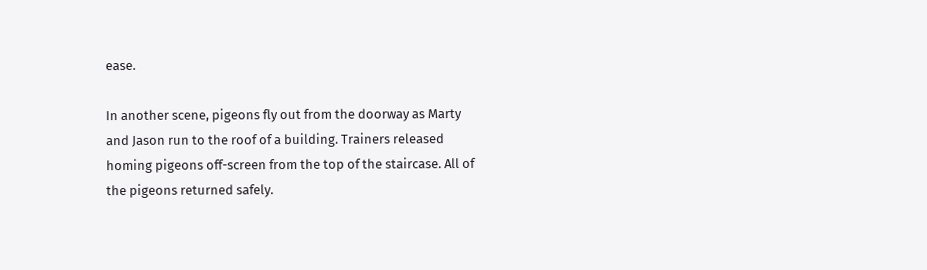ease.

In another scene, pigeons fly out from the doorway as Marty and Jason run to the roof of a building. Trainers released homing pigeons off-screen from the top of the staircase. All of the pigeons returned safely.